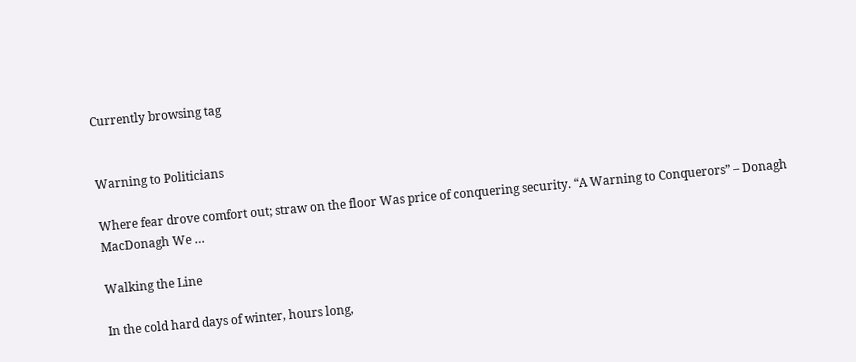Currently browsing tag


Warning to Politicians

Where fear drove comfort out; straw on the floor Was price of conquering security. “A Warning to Conquerors” – Donagh MacDonagh We …

Walking the Line

In the cold hard days of winter, hours long,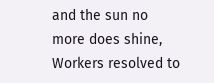and the sun no more does shine, Workers resolved to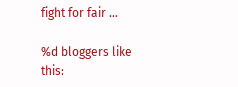fight for fair …

%d bloggers like this: